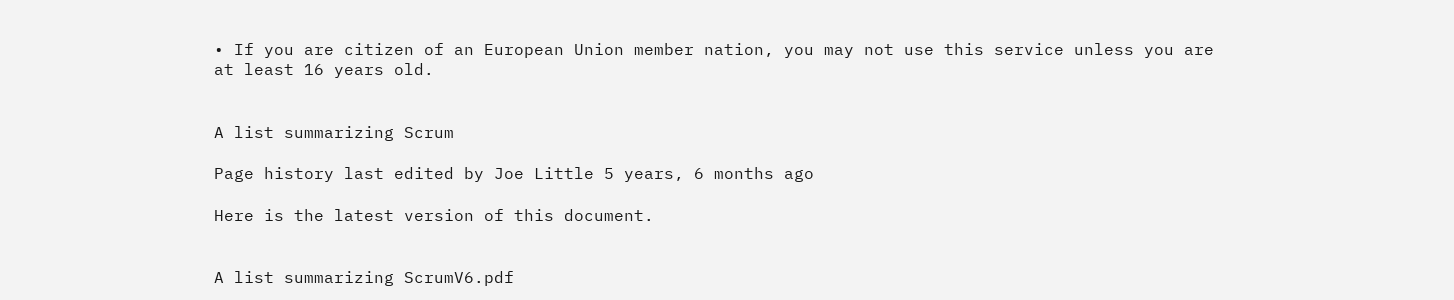• If you are citizen of an European Union member nation, you may not use this service unless you are at least 16 years old.


A list summarizing Scrum

Page history last edited by Joe Little 5 years, 6 months ago

Here is the latest version of this document.


A list summarizing ScrumV6.pdf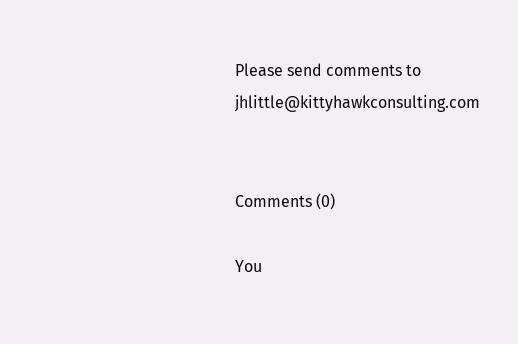Please send comments to jhlittle@kittyhawkconsulting.com


Comments (0)

You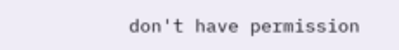don't have permission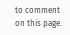to comment on this page.